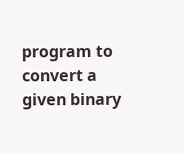program to convert a given binary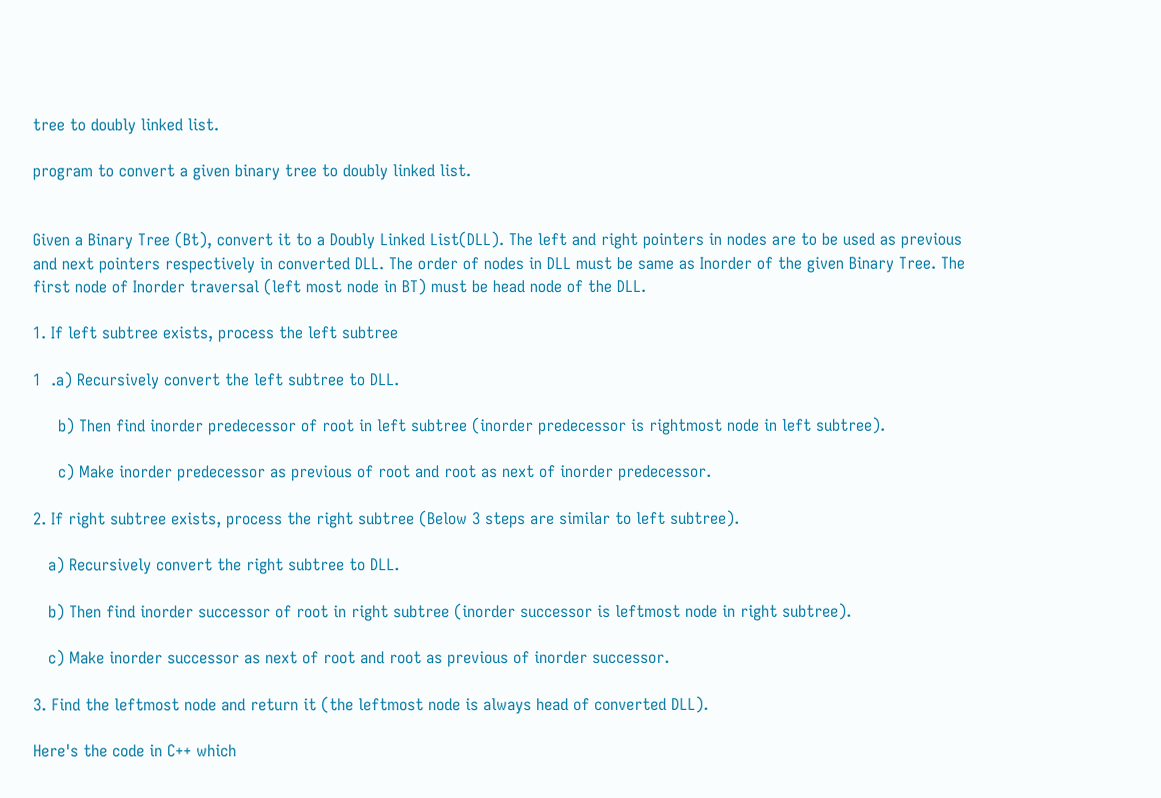tree to doubly linked list.

program to convert a given binary tree to doubly linked list.


Given a Binary Tree (Bt), convert it to a Doubly Linked List(DLL). The left and right pointers in nodes are to be used as previous and next pointers respectively in converted DLL. The order of nodes in DLL must be same as Inorder of the given Binary Tree. The first node of Inorder traversal (left most node in BT) must be head node of the DLL.

1. If left subtree exists, process the left subtree

1  .a) Recursively convert the left subtree to DLL.

     b) Then find inorder predecessor of root in left subtree (inorder predecessor is rightmost node in left subtree).

     c) Make inorder predecessor as previous of root and root as next of inorder predecessor.

2. If right subtree exists, process the right subtree (Below 3 steps are similar to left subtree).

   a) Recursively convert the right subtree to DLL.

   b) Then find inorder successor of root in right subtree (inorder successor is leftmost node in right subtree).

   c) Make inorder successor as next of root and root as previous of inorder successor.

3. Find the leftmost node and return it (the leftmost node is always head of converted DLL).

Here's the code in C++ which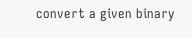convert a given binary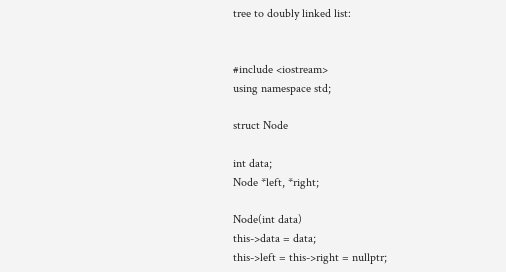tree to doubly linked list:


#include <iostream>
using namespace std;

struct Node

int data;
Node *left, *right;

Node(int data)
this->data = data;
this->left = this->right = nullptr;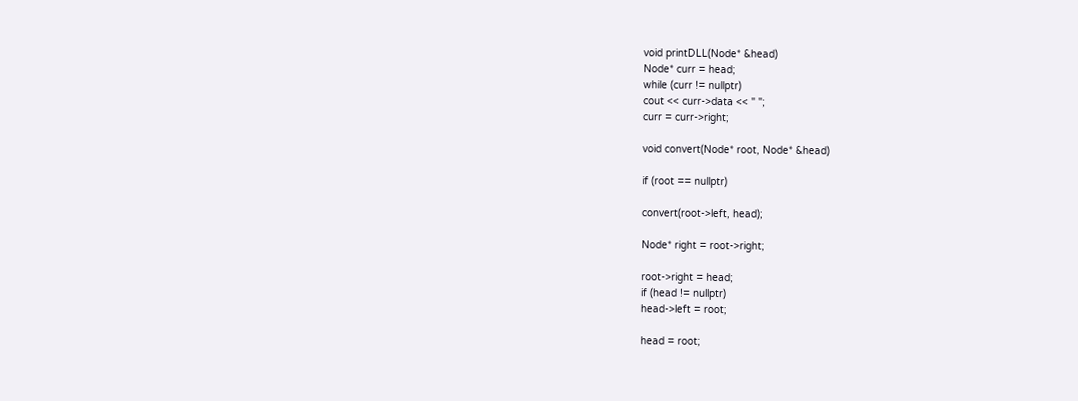void printDLL(Node* &head)
Node* curr = head;
while (curr != nullptr)
cout << curr->data << " ";
curr = curr->right;

void convert(Node* root, Node* &head)

if (root == nullptr)

convert(root->left, head);

Node* right = root->right;

root->right = head;
if (head != nullptr)
head->left = root;

head = root;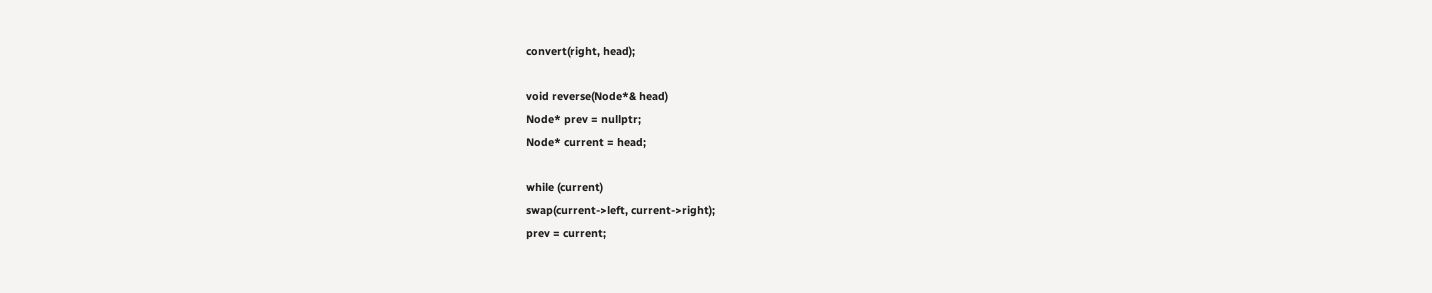convert(right, head);

void reverse(Node*& head)
Node* prev = nullptr;
Node* current = head;

while (current)
swap(current->left, current->right);
prev = current;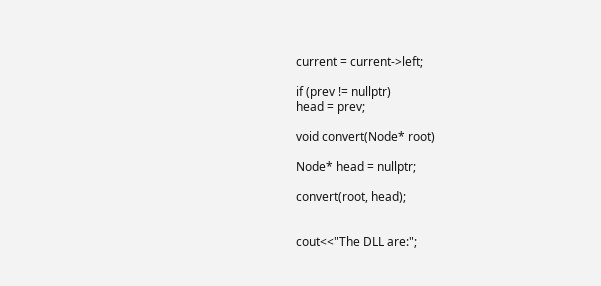current = current->left;

if (prev != nullptr)
head = prev;

void convert(Node* root)

Node* head = nullptr;

convert(root, head);


cout<<"The DLL are:";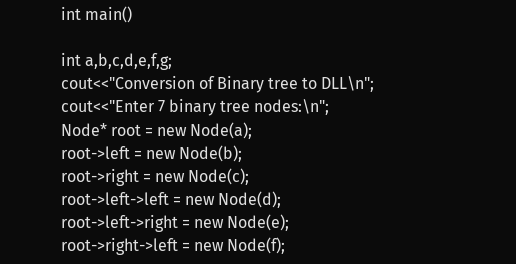int main()

int a,b,c,d,e,f,g;
cout<<"Conversion of Binary tree to DLL\n";
cout<<"Enter 7 binary tree nodes:\n";
Node* root = new Node(a);
root->left = new Node(b);
root->right = new Node(c);
root->left->left = new Node(d);
root->left->right = new Node(e);
root->right->left = new Node(f);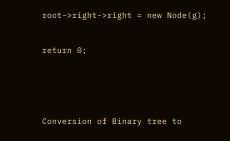root->right->right = new Node(g);


return 0;





Conversion of Binary tree to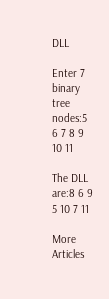DLL

Enter 7 binary tree nodes:5 6 7 8 9 10 11

The DLL are:8 6 9 5 10 7 11

More Articles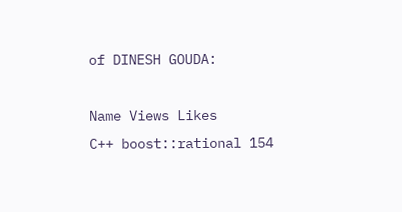of DINESH GOUDA:

Name Views Likes
C++ boost::rational 154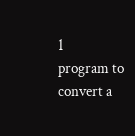1
program to convert a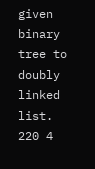given binary tree to doubly linked list. 220 4